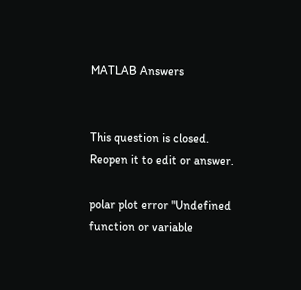MATLAB Answers


This question is closed. Reopen it to edit or answer.

polar plot error "Undefined function or variable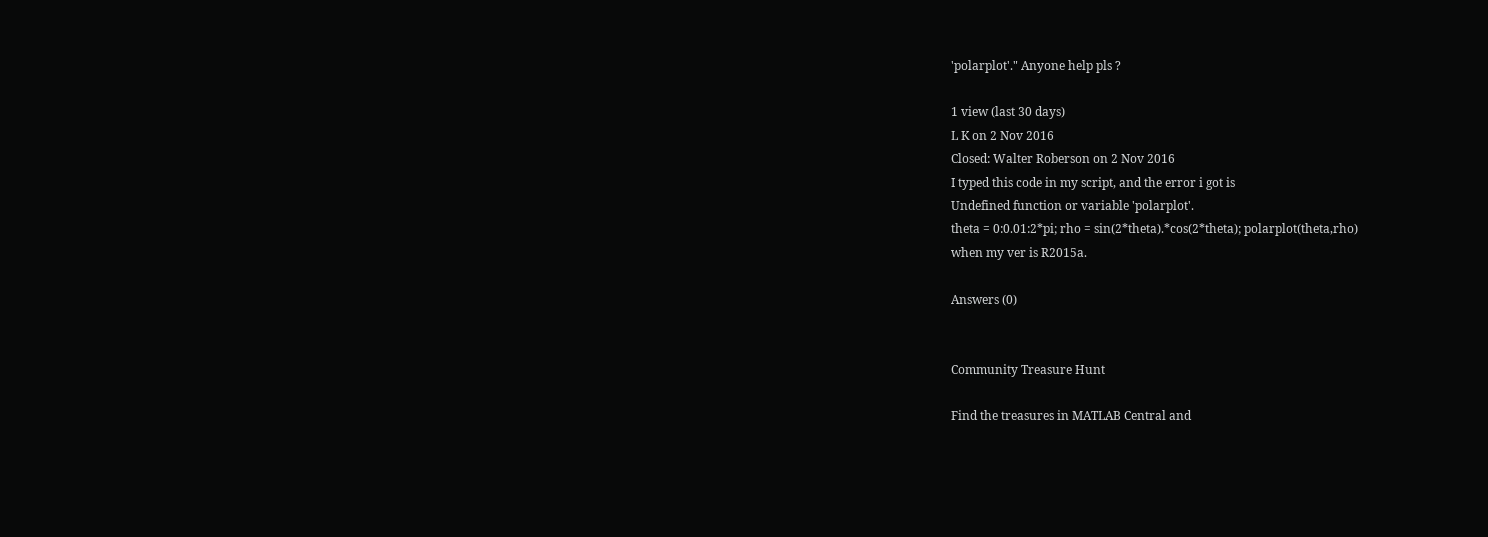'polarplot'." Anyone help pls ?

1 view (last 30 days)
L K on 2 Nov 2016
Closed: Walter Roberson on 2 Nov 2016
I typed this code in my script, and the error i got is
Undefined function or variable 'polarplot'.
theta = 0:0.01:2*pi; rho = sin(2*theta).*cos(2*theta); polarplot(theta,rho)
when my ver is R2015a.

Answers (0)


Community Treasure Hunt

Find the treasures in MATLAB Central and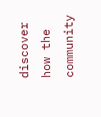discover how the community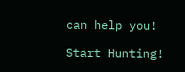can help you!

Start Hunting!